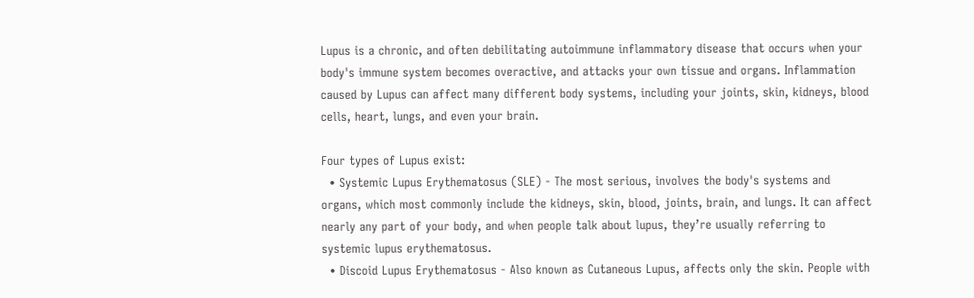Lupus is a chronic, and often debilitating autoimmune inflammatory disease that occurs when your body's immune system becomes overactive, and attacks your own tissue and organs. Inflammation caused by Lupus can affect many different body systems, including your joints, skin, kidneys, blood cells, heart, lungs, and even your brain.

Four types of Lupus exist:
  • Systemic Lupus Erythematosus (SLE) - The most serious, involves the body's systems and organs, which most commonly include the kidneys, skin, blood, joints, brain, and lungs. It can affect nearly any part of your body, and when people talk about lupus, they’re usually referring to systemic lupus erythematosus.
  • Discoid Lupus Erythematosus - Also known as Cutaneous Lupus, affects only the skin. People with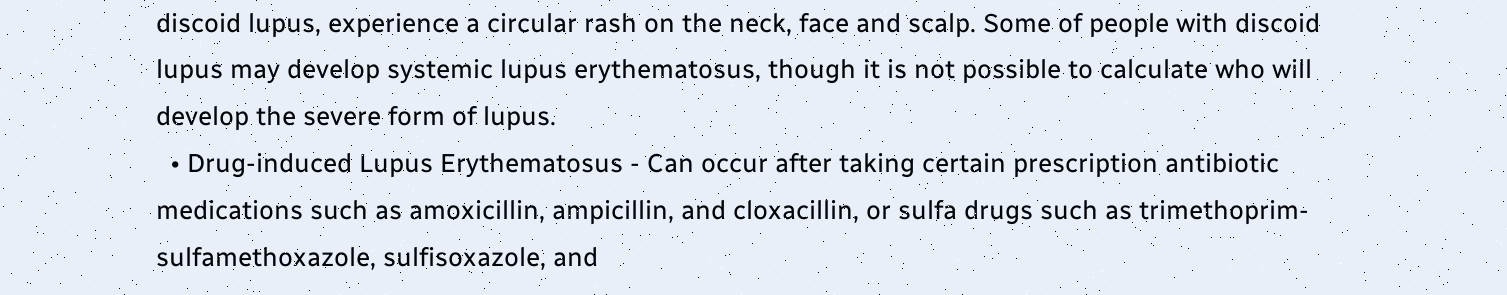discoid lupus, experience a circular rash on the neck, face and scalp. Some of people with discoid lupus may develop systemic lupus erythematosus, though it is not possible to calculate who will develop the severe form of lupus.
  • Drug-induced Lupus Erythematosus - Can occur after taking certain prescription antibiotic medications such as amoxicillin, ampicillin, and cloxacillin, or sulfa drugs such as trimethoprim-sulfamethoxazole, sulfisoxazole, and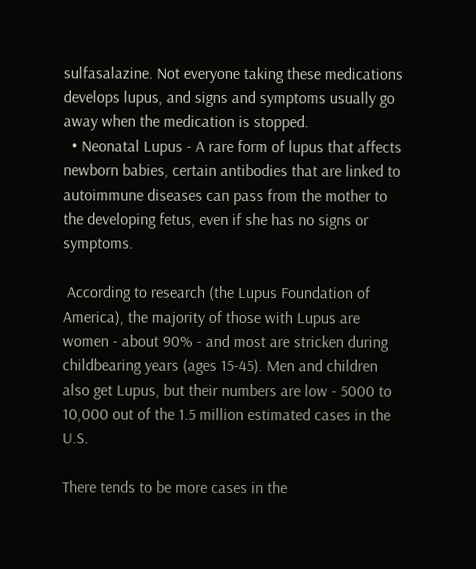sulfasalazine. Not everyone taking these medications develops lupus, and signs and symptoms usually go away when the medication is stopped.
  • Neonatal Lupus - A rare form of lupus that affects newborn babies, certain antibodies that are linked to autoimmune diseases can pass from the mother to the developing fetus, even if she has no signs or symptoms.

 According to research (the Lupus Foundation of America), the majority of those with Lupus are women - about 90% - and most are stricken during childbearing years (ages 15-45). Men and children also get Lupus, but their numbers are low - 5000 to 10,000 out of the 1.5 million estimated cases in the U.S.

There tends to be more cases in the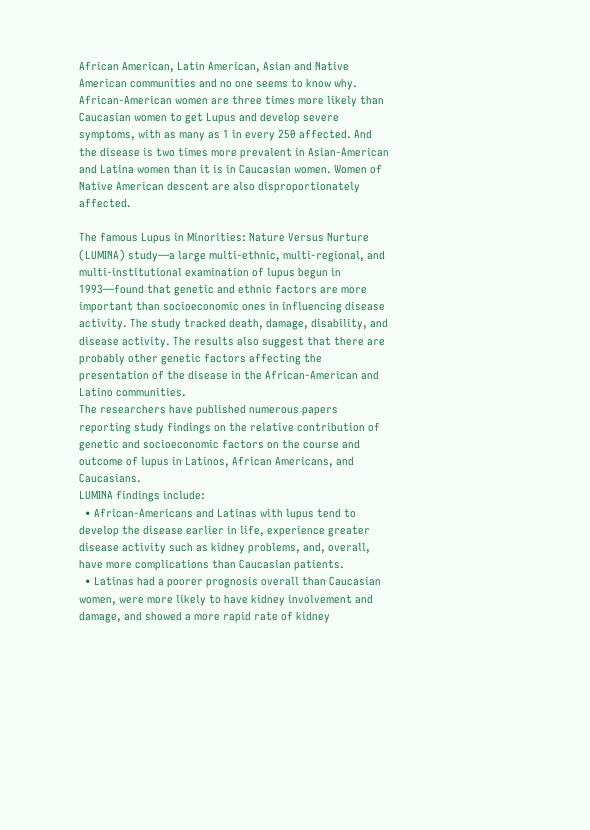African American, Latin American, Asian and Native American communities and no one seems to know why. African-American women are three times more likely than Caucasian women to get Lupus and develop severe symptoms, with as many as 1 in every 250 affected. And the disease is two times more prevalent in Asian-American and Latina women than it is in Caucasian women. Women of  Native American descent are also disproportionately affected.

The famous Lupus in Minorities: Nature Versus Nurture (LUMINA) study—a large multi-ethnic, multi-regional, and multi-institutional examination of lupus begun in 1993—found that genetic and ethnic factors are more important than socioeconomic ones in influencing disease activity. The study tracked death, damage, disability, and disease activity. The results also suggest that there are probably other genetic factors affecting the presentation of the disease in the African-American and Latino communities.
The researchers have published numerous papers reporting study findings on the relative contribution of genetic and socioeconomic factors on the course and outcome of lupus in Latinos, African Americans, and Caucasians.
LUMINA findings include:
  • African-Americans and Latinas with lupus tend to develop the disease earlier in life, experience greater disease activity such as kidney problems, and, overall, have more complications than Caucasian patients.
  • Latinas had a poorer prognosis overall than Caucasian women, were more likely to have kidney involvement and damage, and showed a more rapid rate of kidney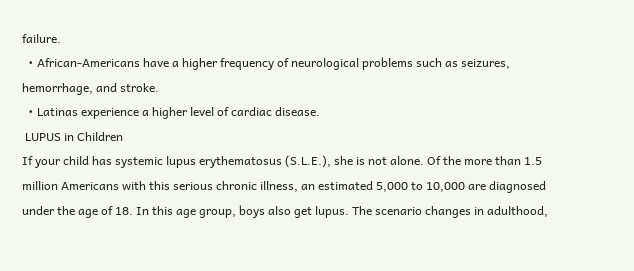failure.
  • African-Americans have a higher frequency of neurological problems such as seizures, hemorrhage, and stroke.
  • Latinas experience a higher level of cardiac disease.
 LUPUS in Children
If your child has systemic lupus erythematosus (S.L.E.), she is not alone. Of the more than 1.5 million Americans with this serious chronic illness, an estimated 5,000 to 10,000 are diagnosed under the age of 18. In this age group, boys also get lupus. The scenario changes in adulthood,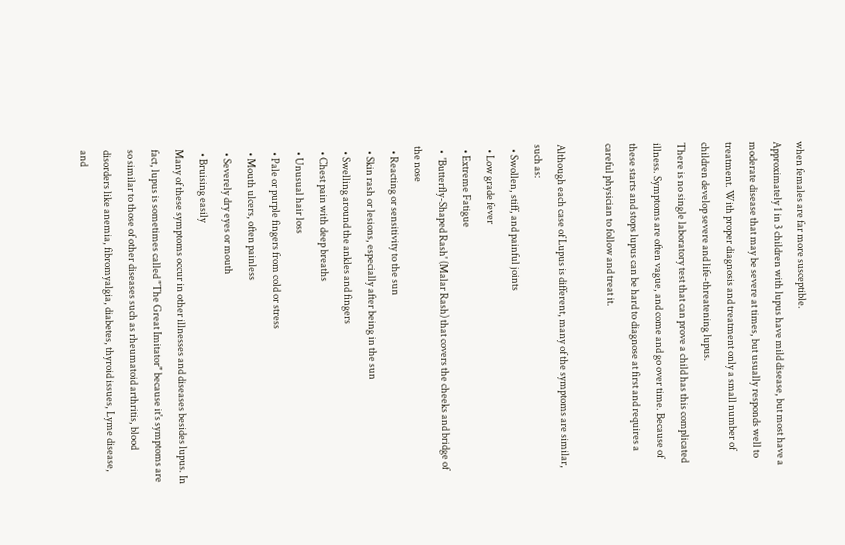when females are far more susceptible.
Approximately 1 in 3 children with lupus have mild disease, but most have a moderate disease that may be severe at times, but usually responds well to treatment. With proper diagnosis and treatment only a small number of children develop severe and life-threatening lupus.
There is no single laboratory test that can prove a child has this complicated illness. Symptoms are often vague, and come and go over time. Because of these starts and stops lupus can be hard to diagnose at first and requires a careful physician to follow and treat it.

Although each case of Lupus is different, many of the symptoms are similar, such as:
  • Swollen, stiff, and painful joints
  • Low grade fever
  • Extreme Fatigue
  •  'Butterfly-Shaped Rash' (Malar Rash) that covers the cheeks and bridge of the nose
  • Reacting or sensitivity to the sun
  • Skin rash or lesions, especially after being in the sun
  • Swelling around the ankles and fingers
  • Chest pain with deep breaths
  • Unusual hair loss
  • Pale or purple fingers from cold or stress
  • Mouth ulcers, often painless
  • Severely dry eyes or mouth
  • Bruising easily
Many of these symptoms occur in other illnesses and diseases besides lupus. In fact, lupus is sometimes called "The Great Imitator" because it's symptoms are so similar to those of other diseases such as rheumatoid arthritis, blood disorders like anemia, fibromyalgia, diabetes, thyroid issues, Lyme disease, and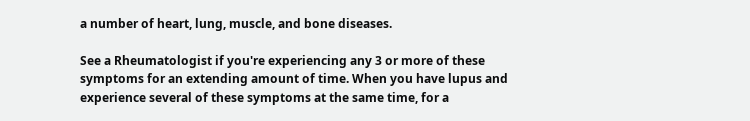a number of heart, lung, muscle, and bone diseases.

See a Rheumatologist if you're experiencing any 3 or more of these symptoms for an extending amount of time. When you have lupus and experience several of these symptoms at the same time, for a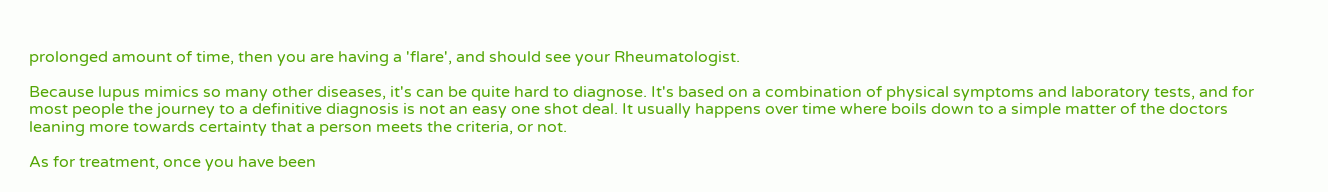prolonged amount of time, then you are having a 'flare', and should see your Rheumatologist.

Because lupus mimics so many other diseases, it's can be quite hard to diagnose. It's based on a combination of physical symptoms and laboratory tests, and for most people the journey to a definitive diagnosis is not an easy one shot deal. It usually happens over time where boils down to a simple matter of the doctors leaning more towards certainty that a person meets the criteria, or not.

As for treatment, once you have been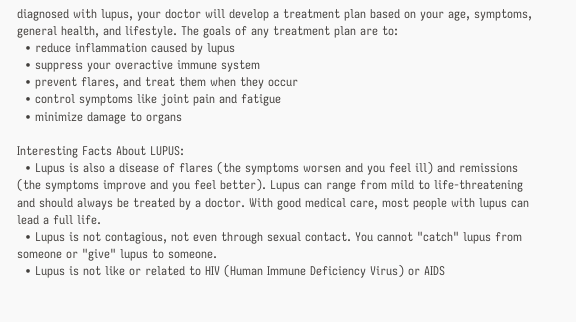diagnosed with lupus, your doctor will develop a treatment plan based on your age, symptoms, general health, and lifestyle. The goals of any treatment plan are to:
  • reduce inflammation caused by lupus
  • suppress your overactive immune system
  • prevent flares, and treat them when they occur
  • control symptoms like joint pain and fatigue
  • minimize damage to organs

Interesting Facts About LUPUS:
  • Lupus is also a disease of flares (the symptoms worsen and you feel ill) and remissions (the symptoms improve and you feel better). Lupus can range from mild to life-threatening and should always be treated by a doctor. With good medical care, most people with lupus can lead a full life.
  • Lupus is not contagious, not even through sexual contact. You cannot "catch" lupus from someone or "give" lupus to someone.
  • Lupus is not like or related to HIV (Human Immune Deficiency Virus) or AIDS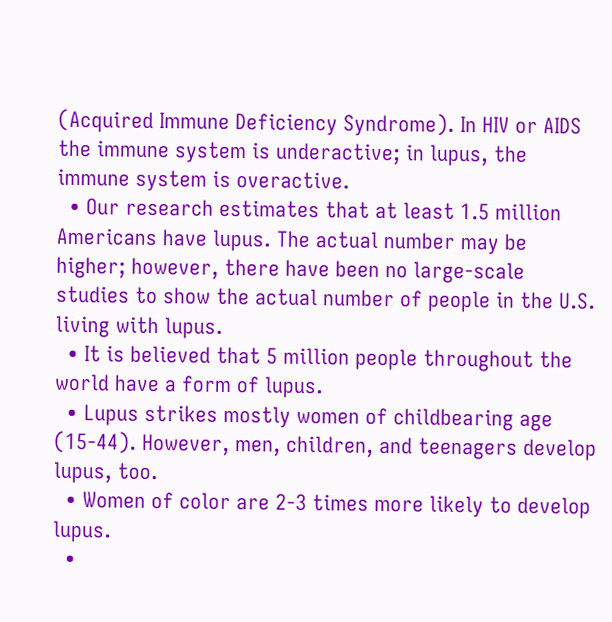(Acquired Immune Deficiency Syndrome). In HIV or AIDS the immune system is underactive; in lupus, the immune system is overactive.
  • Our research estimates that at least 1.5 million Americans have lupus. The actual number may be higher; however, there have been no large-scale studies to show the actual number of people in the U.S. living with lupus.
  • It is believed that 5 million people throughout the world have a form of lupus.
  • Lupus strikes mostly women of childbearing age (15-44). However, men, children, and teenagers develop lupus, too.
  • Women of color are 2-3 times more likely to develop lupus.
  •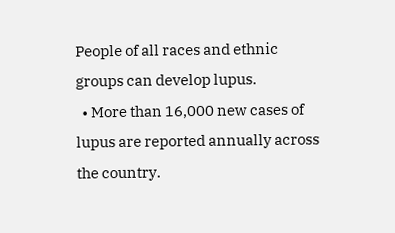People of all races and ethnic groups can develop lupus.
  • More than 16,000 new cases of lupus are reported annually across the country.